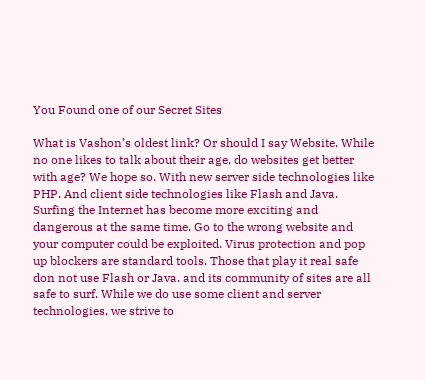You Found one of our Secret Sites

What is Vashon’s oldest link? Or should I say Website. While no one likes to talk about their age, do websites get better with age? We hope so. With new server side technologies like PHP. And client side technologies like Flash and Java. Surfing the Internet has become more exciting and dangerous at the same time. Go to the wrong website and your computer could be exploited. Virus protection and pop up blockers are standard tools. Those that play it real safe don not use Flash or Java. and its community of sites are all safe to surf. While we do use some client and server technologies, we strive to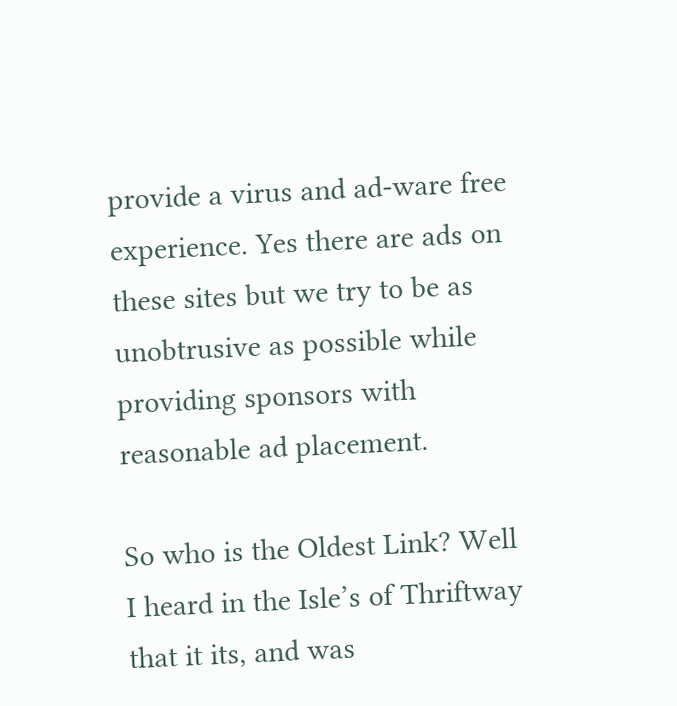provide a virus and ad-ware free experience. Yes there are ads on these sites but we try to be as unobtrusive as possible while providing sponsors with reasonable ad placement.

So who is the Oldest Link? Well I heard in the Isle’s of Thriftway that it its, and was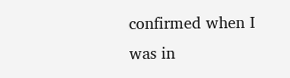confirmed when I was in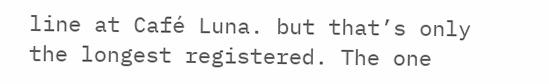line at Café Luna. but that’s only the longest registered. The one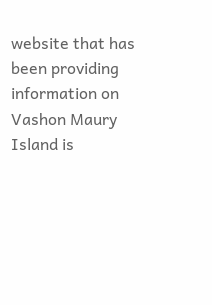website that has been providing information on Vashon Maury Island is